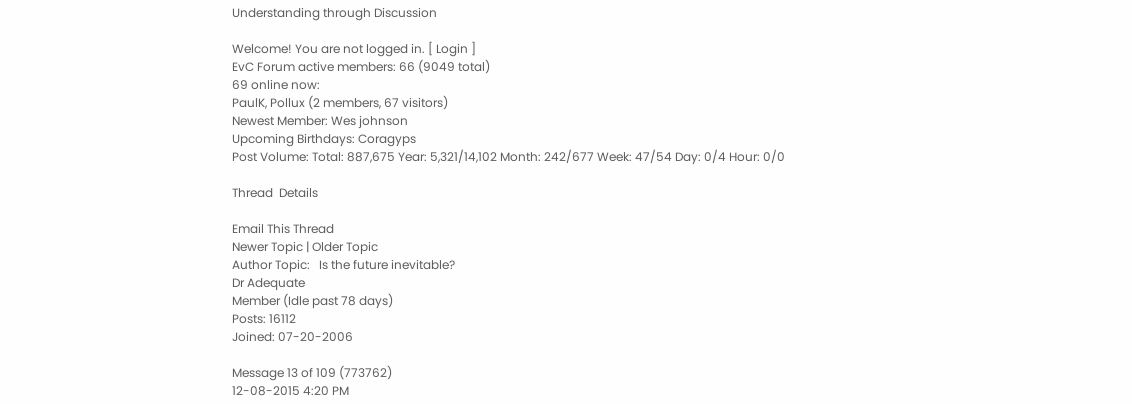Understanding through Discussion

Welcome! You are not logged in. [ Login ]
EvC Forum active members: 66 (9049 total)
69 online now:
PaulK, Pollux (2 members, 67 visitors)
Newest Member: Wes johnson
Upcoming Birthdays: Coragyps
Post Volume: Total: 887,675 Year: 5,321/14,102 Month: 242/677 Week: 47/54 Day: 0/4 Hour: 0/0

Thread  Details

Email This Thread
Newer Topic | Older Topic
Author Topic:   Is the future inevitable?
Dr Adequate
Member (Idle past 78 days)
Posts: 16112
Joined: 07-20-2006

Message 13 of 109 (773762)
12-08-2015 4:20 PM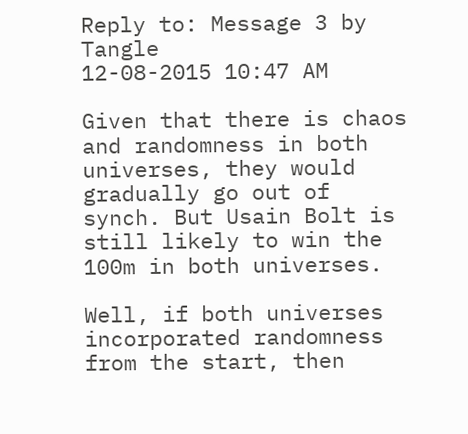Reply to: Message 3 by Tangle
12-08-2015 10:47 AM

Given that there is chaos and randomness in both universes, they would gradually go out of synch. But Usain Bolt is still likely to win the 100m in both universes.

Well, if both universes incorporated randomness from the start, then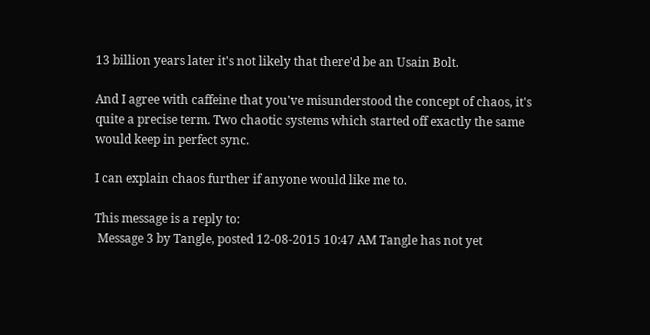13 billion years later it's not likely that there'd be an Usain Bolt.

And I agree with caffeine that you've misunderstood the concept of chaos, it's quite a precise term. Two chaotic systems which started off exactly the same would keep in perfect sync.

I can explain chaos further if anyone would like me to.

This message is a reply to:
 Message 3 by Tangle, posted 12-08-2015 10:47 AM Tangle has not yet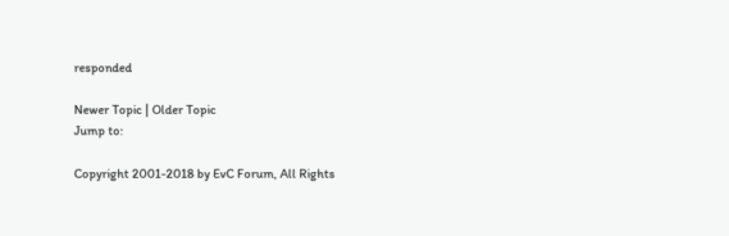responded

Newer Topic | Older Topic
Jump to:

Copyright 2001-2018 by EvC Forum, All Rights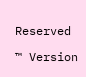Reserved

™ Version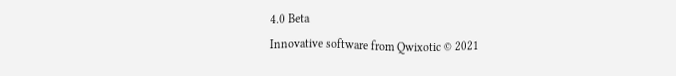4.0 Beta
Innovative software from Qwixotic © 2021